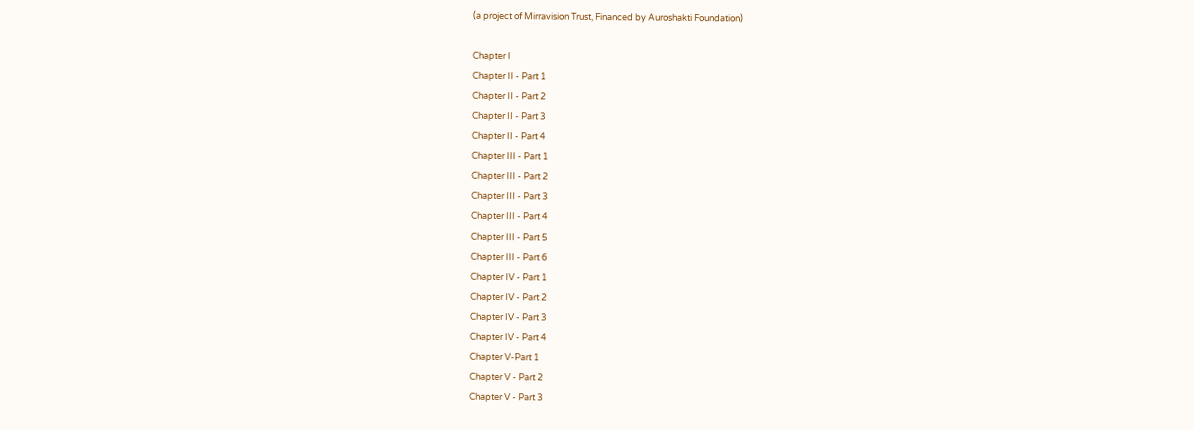(a project of Mirravision Trust, Financed by Auroshakti Foundation)

Chapter I
Chapter II - Part 1
Chapter II - Part 2
Chapter II - Part 3
Chapter II - Part 4
Chapter III - Part 1
Chapter III - Part 2
Chapter III - Part 3
Chapter III - Part 4
Chapter III - Part 5
Chapter III - Part 6
Chapter IV - Part 1
Chapter IV - Part 2
Chapter IV - Part 3
Chapter IV - Part 4
Chapter V-Part 1
Chapter V - Part 2
Chapter V - Part 3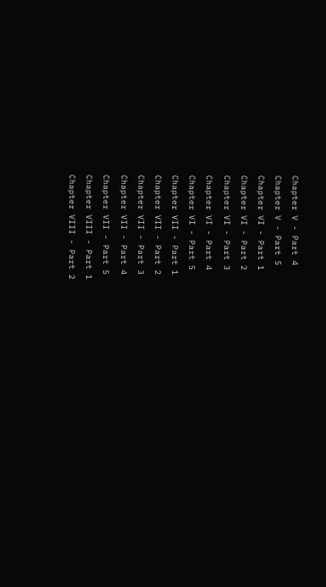Chapter V - Part 4
Chapter V - Part 5
Chapter VI - Part 1
Chapter VI - Part 2
Chapter VI - Part 3
Chapter VI - Part 4
Chapter VI - Part 5
Chapter VII - Part 1
Chapter VII - Part 2
Chapter VII - Part 3
Chapter VII - Part 4
Chapter VII - Part 5
Chapter VIII - Part 1
Chapter VIII - Part 2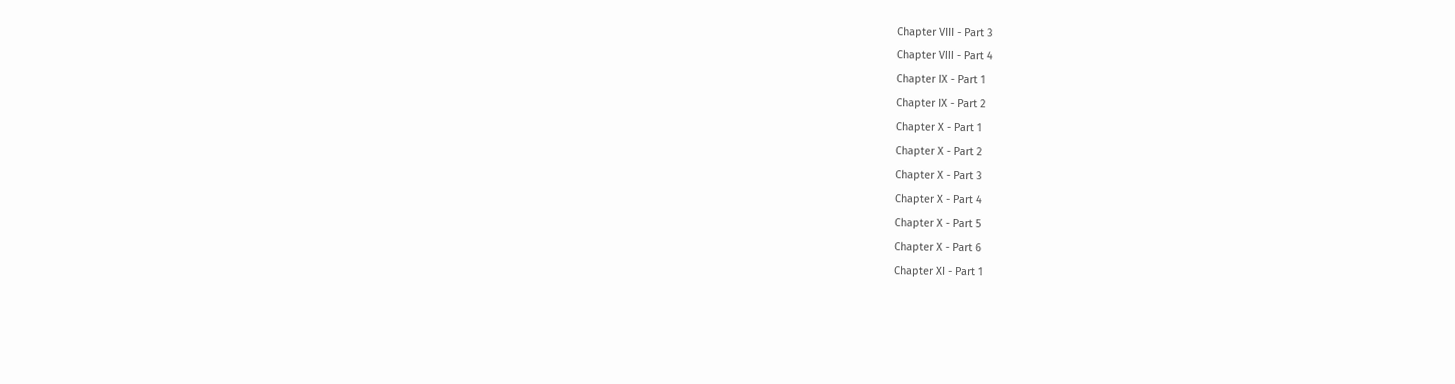Chapter VIII - Part 3
Chapter VIII - Part 4
Chapter IX - Part 1
Chapter IX - Part 2
Chapter X - Part 1
Chapter X - Part 2
Chapter X - Part 3
Chapter X - Part 4
Chapter X - Part 5
Chapter X - Part 6
Chapter XI - Part 1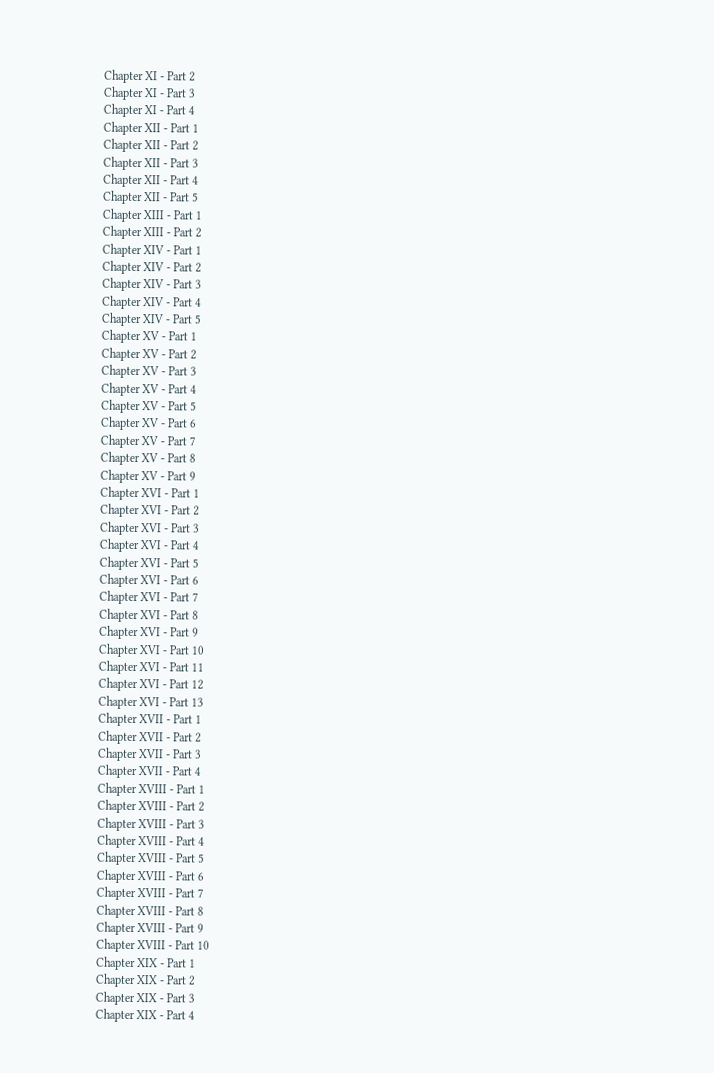Chapter XI - Part 2
Chapter XI - Part 3
Chapter XI - Part 4
Chapter XII - Part 1
Chapter XII - Part 2
Chapter XII - Part 3
Chapter XII - Part 4
Chapter XII - Part 5
Chapter XIII - Part 1
Chapter XIII - Part 2
Chapter XIV - Part 1
Chapter XIV - Part 2
Chapter XIV - Part 3
Chapter XIV - Part 4
Chapter XIV - Part 5
Chapter XV - Part 1
Chapter XV - Part 2
Chapter XV - Part 3
Chapter XV - Part 4
Chapter XV - Part 5
Chapter XV - Part 6
Chapter XV - Part 7
Chapter XV - Part 8
Chapter XV - Part 9
Chapter XVI - Part 1
Chapter XVI - Part 2
Chapter XVI - Part 3
Chapter XVI - Part 4
Chapter XVI - Part 5
Chapter XVI - Part 6
Chapter XVI - Part 7
Chapter XVI - Part 8
Chapter XVI - Part 9
Chapter XVI - Part 10
Chapter XVI - Part 11
Chapter XVI - Part 12
Chapter XVI - Part 13
Chapter XVII - Part 1
Chapter XVII - Part 2
Chapter XVII - Part 3
Chapter XVII - Part 4
Chapter XVIII - Part 1
Chapter XVIII - Part 2
Chapter XVIII - Part 3
Chapter XVIII - Part 4
Chapter XVIII - Part 5
Chapter XVIII - Part 6
Chapter XVIII - Part 7
Chapter XVIII - Part 8
Chapter XVIII - Part 9
Chapter XVIII - Part 10
Chapter XIX - Part 1
Chapter XIX - Part 2
Chapter XIX - Part 3
Chapter XIX - Part 4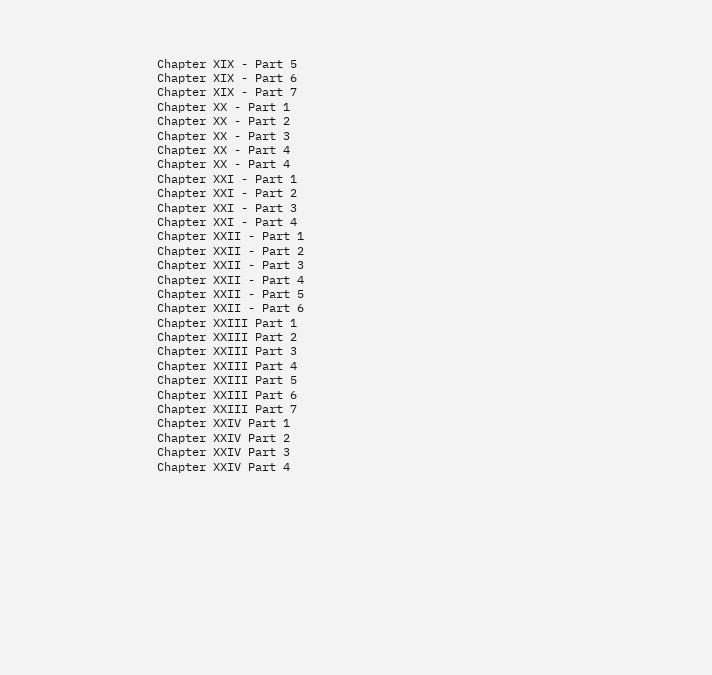Chapter XIX - Part 5
Chapter XIX - Part 6
Chapter XIX - Part 7
Chapter XX - Part 1
Chapter XX - Part 2
Chapter XX - Part 3
Chapter XX - Part 4
Chapter XX - Part 4
Chapter XXI - Part 1
Chapter XXI - Part 2
Chapter XXI - Part 3
Chapter XXI - Part 4
Chapter XXII - Part 1
Chapter XXII - Part 2
Chapter XXII - Part 3
Chapter XXII - Part 4
Chapter XXII - Part 5
Chapter XXII - Part 6
Chapter XXIII Part 1
Chapter XXIII Part 2
Chapter XXIII Part 3
Chapter XXIII Part 4
Chapter XXIII Part 5
Chapter XXIII Part 6
Chapter XXIII Part 7
Chapter XXIV Part 1
Chapter XXIV Part 2
Chapter XXIV Part 3
Chapter XXIV Part 4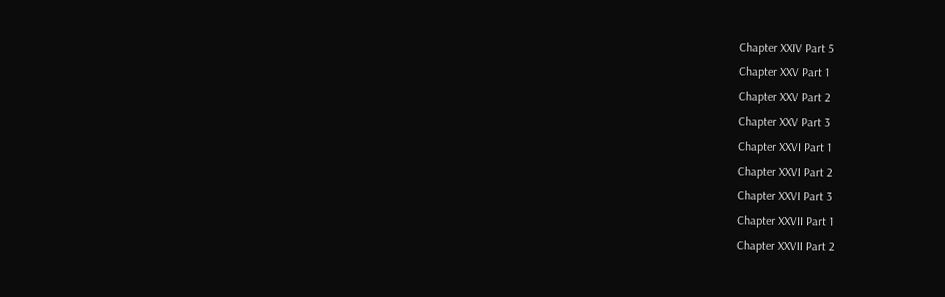Chapter XXIV Part 5
Chapter XXV Part 1
Chapter XXV Part 2
Chapter XXV Part 3
Chapter XXVI Part 1
Chapter XXVI Part 2
Chapter XXVI Part 3
Chapter XXVII Part 1
Chapter XXVII Part 2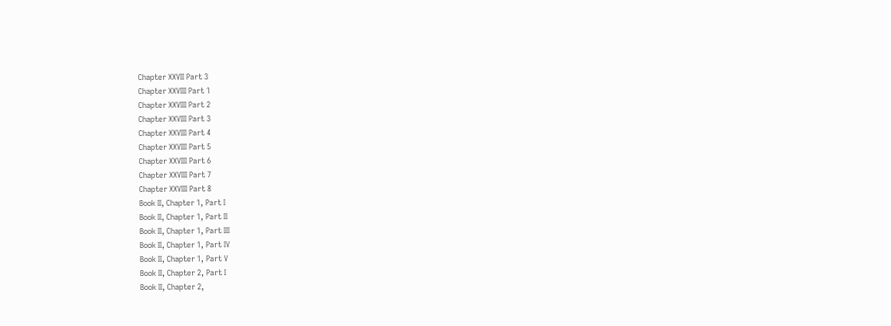Chapter XXVII Part 3
Chapter XXVIII Part 1
Chapter XXVIII Part 2
Chapter XXVIII Part 3
Chapter XXVIII Part 4
Chapter XXVIII Part 5
Chapter XXVIII Part 6
Chapter XXVIII Part 7
Chapter XXVIII Part 8
Book II, Chapter 1, Part I
Book II, Chapter 1, Part II
Book II, Chapter 1, Part III
Book II, Chapter 1, Part IV
Book II, Chapter 1, Part V
Book II, Chapter 2, Part I
Book II, Chapter 2,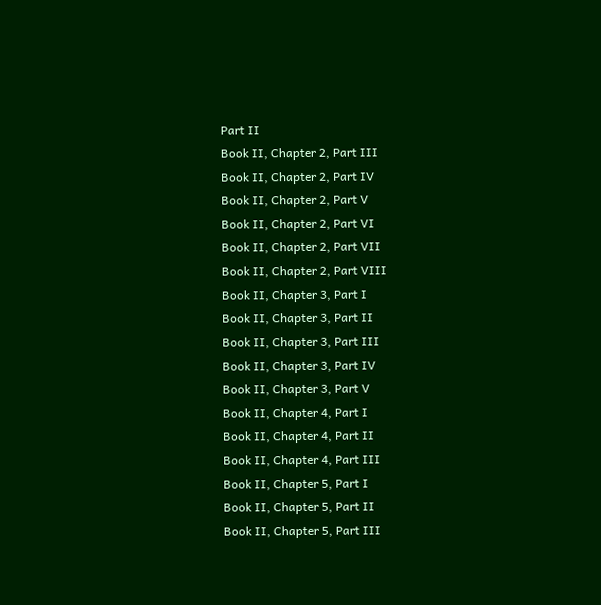Part II
Book II, Chapter 2, Part III
Book II, Chapter 2, Part IV
Book II, Chapter 2, Part V
Book II, Chapter 2, Part VI
Book II, Chapter 2, Part VII
Book II, Chapter 2, Part VIII
Book II, Chapter 3, Part I
Book II, Chapter 3, Part II
Book II, Chapter 3, Part III
Book II, Chapter 3, Part IV
Book II, Chapter 3, Part V
Book II, Chapter 4, Part I
Book II, Chapter 4, Part II
Book II, Chapter 4, Part III
Book II, Chapter 5, Part I
Book II, Chapter 5, Part II
Book II, Chapter 5, Part III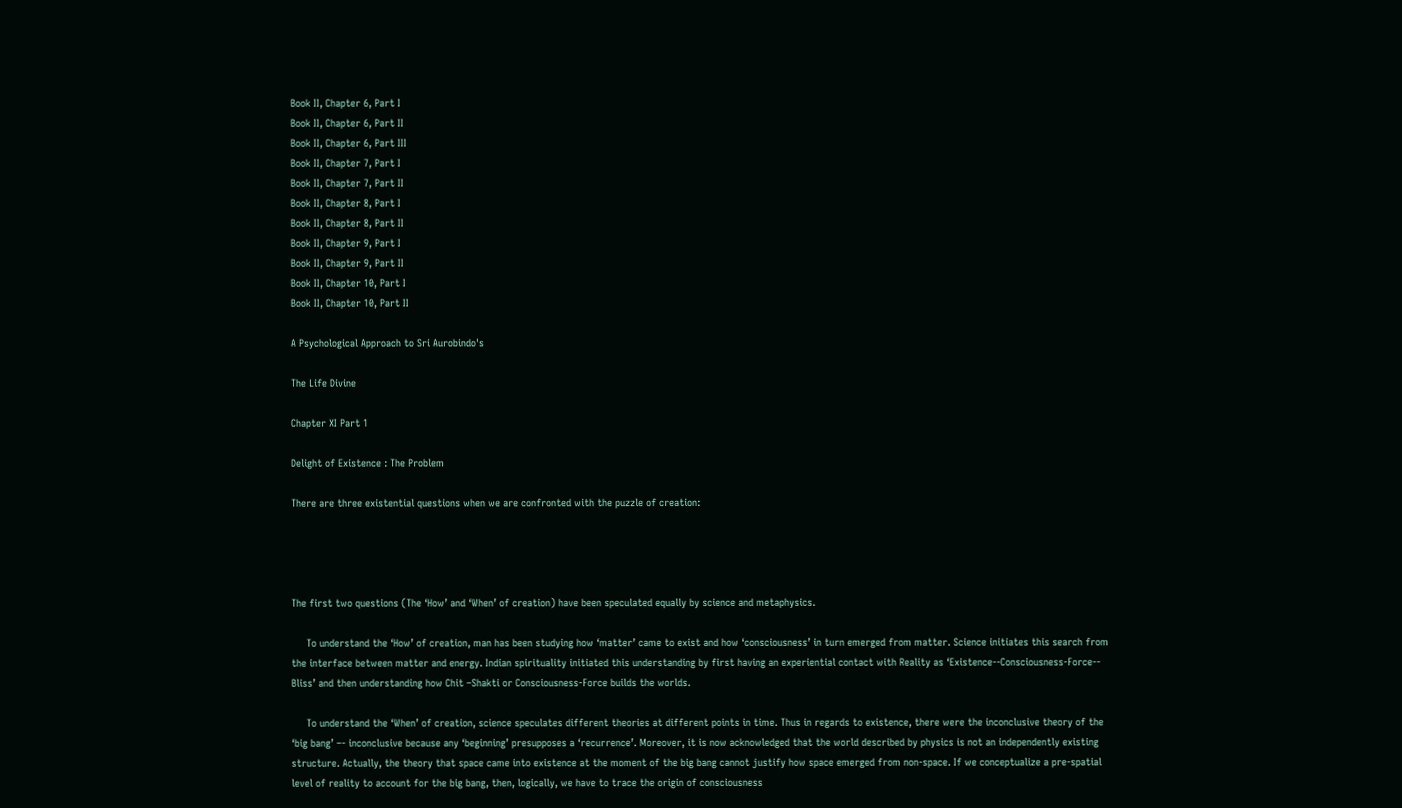Book II, Chapter 6, Part I
Book II, Chapter 6, Part II
Book II, Chapter 6, Part III
Book II, Chapter 7, Part I
Book II, Chapter 7, Part II
Book II, Chapter 8, Part I
Book II, Chapter 8, Part II
Book II, Chapter 9, Part I
Book II, Chapter 9, Part II
Book II, Chapter 10, Part I
Book II, Chapter 10, Part II

A Psychological Approach to Sri Aurobindo's

The Life Divine

Chapter XI Part 1

Delight of Existence : The Problem

There are three existential questions when we are confronted with the puzzle of creation:




The first two questions (The ‘How’ and ‘When’ of creation) have been speculated equally by science and metaphysics.

     To understand the ‘How’ of creation, man has been studying how ‘matter’ came to exist and how ‘consciousness’ in turn emerged from matter. Science initiates this search from the interface between matter and energy. Indian spirituality initiated this understanding by first having an experiential contact with Reality as ‘Existence--Consciousness-Force-- Bliss’ and then understanding how Chit –Shakti or Consciousness-Force builds the worlds.

     To understand the ‘When’ of creation, science speculates different theories at different points in time. Thus in regards to existence, there were the inconclusive theory of the ‘big bang’ –- inconclusive because any ‘beginning’ presupposes a ‘recurrence’. Moreover, it is now acknowledged that the world described by physics is not an independently existing structure. Actually, the theory that space came into existence at the moment of the big bang cannot justify how space emerged from non-space. If we conceptualize a pre-spatial level of reality to account for the big bang, then, logically, we have to trace the origin of consciousness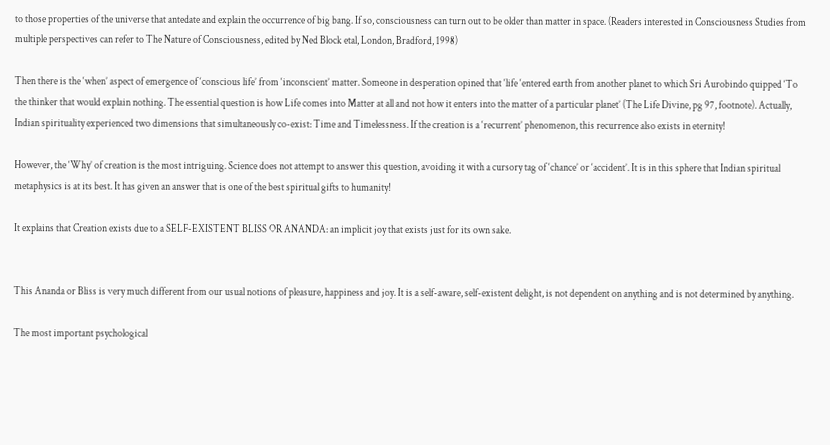to those properties of the universe that antedate and explain the occurrence of big bang. If so, consciousness can turn out to be older than matter in space. (Readers interested in Consciousness Studies from multiple perspectives can refer to The Nature of Consciousness, edited by Ned Block etal, London, Bradford, 1998)

Then there is the ‘when’ aspect of emergence of ‘conscious life’ from ‘inconscient’ matter. Someone in desperation opined that ‘life ‘entered earth from another planet to which Sri Aurobindo quipped ‘To the thinker that would explain nothing. The essential question is how Life comes into Matter at all and not how it enters into the matter of a particular planet’ (The Life Divine, pg 97, footnote). Actually, Indian spirituality experienced two dimensions that simultaneously co-exist: Time and Timelessness. If the creation is a ‘recurrent’ phenomenon, this recurrence also exists in eternity!

However, the ‘Why’ of creation is the most intriguing. Science does not attempt to answer this question, avoiding it with a cursory tag of ‘chance’ or ‘accident’. It is in this sphere that Indian spiritual metaphysics is at its best. It has given an answer that is one of the best spiritual gifts to humanity!

It explains that Creation exists due to a SELF-EXISTENT BLISS OR ANANDA: an implicit joy that exists just for its own sake.


This Ananda or Bliss is very much different from our usual notions of pleasure, happiness and joy. It is a self-aware, self-existent delight, is not dependent on anything and is not determined by anything.

The most important psychological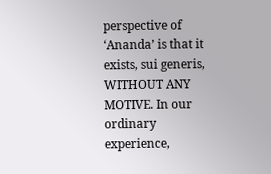perspective of ‘Ananda’ is that it exists, sui generis, WITHOUT ANY MOTIVE. In our ordinary experience,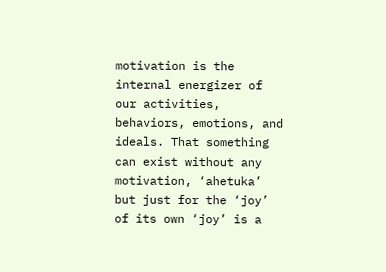motivation is the internal energizer of our activities, behaviors, emotions, and ideals. That something can exist without any motivation, ‘ahetuka’ but just for the ‘joy’ of its own ‘joy’ is a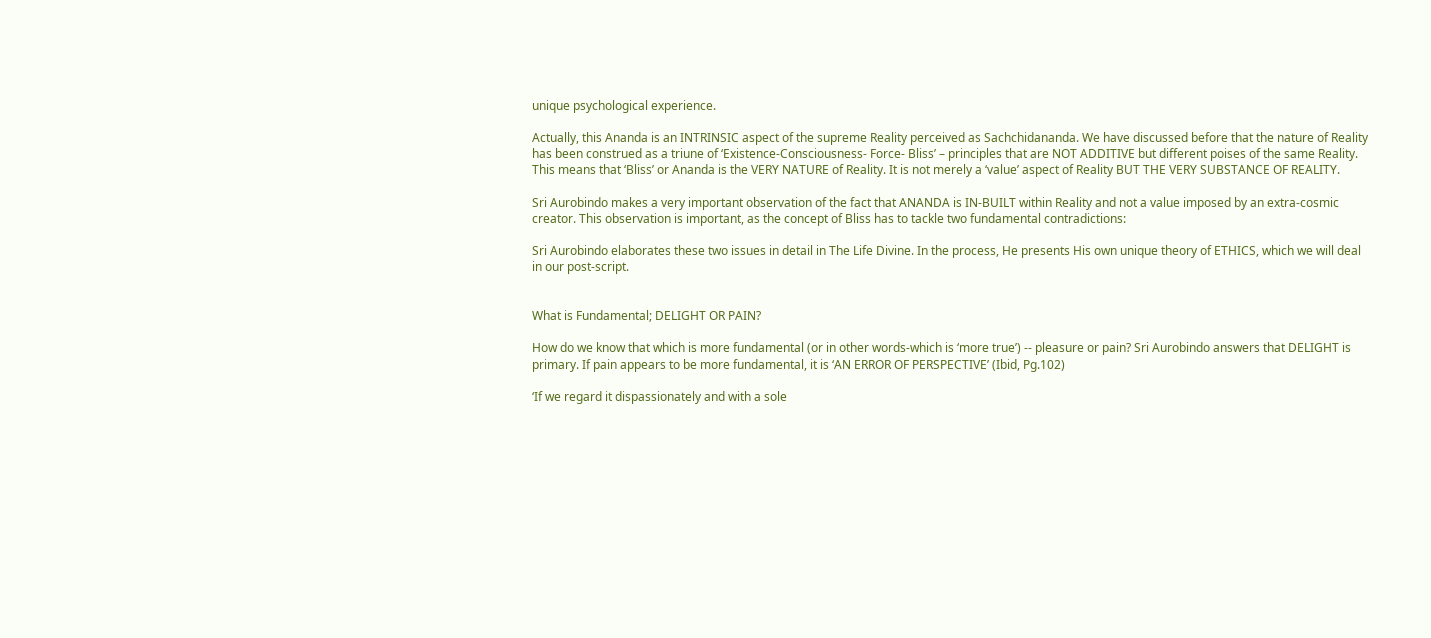unique psychological experience.

Actually, this Ananda is an INTRINSIC aspect of the supreme Reality perceived as Sachchidananda. We have discussed before that the nature of Reality has been construed as a triune of ‘Existence-Consciousness- Force- Bliss’ – principles that are NOT ADDITIVE but different poises of the same Reality. This means that ‘Bliss’ or Ananda is the VERY NATURE of Reality. It is not merely a ‘value’ aspect of Reality BUT THE VERY SUBSTANCE OF REALITY.

Sri Aurobindo makes a very important observation of the fact that ANANDA is IN-BUILT within Reality and not a value imposed by an extra-cosmic creator. This observation is important, as the concept of Bliss has to tackle two fundamental contradictions:

Sri Aurobindo elaborates these two issues in detail in The Life Divine. In the process, He presents His own unique theory of ETHICS, which we will deal in our post-script.


What is Fundamental; DELIGHT OR PAIN?

How do we know that which is more fundamental (or in other words-which is ‘more true’) -- pleasure or pain? Sri Aurobindo answers that DELIGHT is primary. If pain appears to be more fundamental, it is ‘AN ERROR OF PERSPECTIVE’ (Ibid, Pg.102)

‘If we regard it dispassionately and with a sole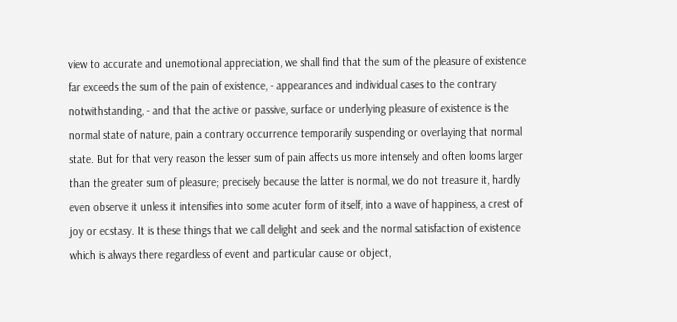view to accurate and unemotional appreciation, we shall find that the sum of the pleasure of existence far exceeds the sum of the pain of existence, - appearances and individual cases to the contrary notwithstanding, - and that the active or passive, surface or underlying pleasure of existence is the normal state of nature, pain a contrary occurrence temporarily suspending or overlaying that normal state. But for that very reason the lesser sum of pain affects us more intensely and often looms larger than the greater sum of pleasure; precisely because the latter is normal, we do not treasure it, hardly even observe it unless it intensifies into some acuter form of itself, into a wave of happiness, a crest of joy or ecstasy. It is these things that we call delight and seek and the normal satisfaction of existence which is always there regardless of event and particular cause or object,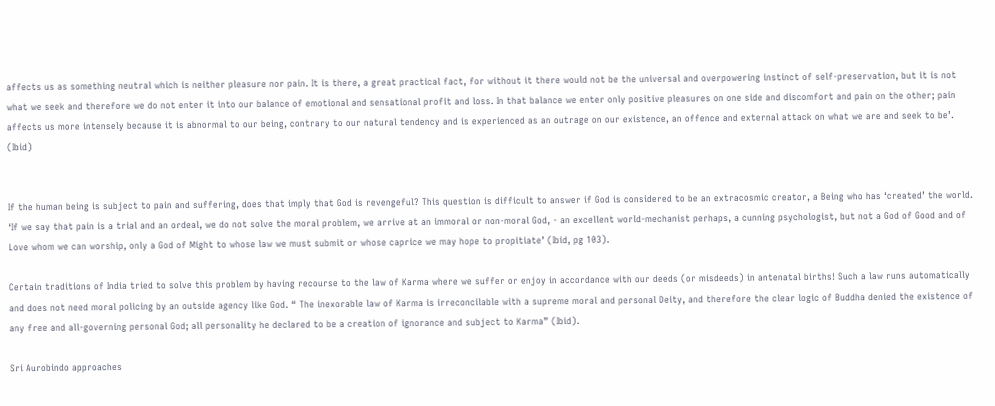affects us as something neutral which is neither pleasure nor pain. It is there, a great practical fact, for without it there would not be the universal and overpowering instinct of self-preservation, but it is not what we seek and therefore we do not enter it into our balance of emotional and sensational profit and loss. In that balance we enter only positive pleasures on one side and discomfort and pain on the other; pain affects us more intensely because it is abnormal to our being, contrary to our natural tendency and is experienced as an outrage on our existence, an offence and external attack on what we are and seek to be’. (Ibid)


If the human being is subject to pain and suffering, does that imply that God is revengeful? This question is difficult to answer if God is considered to be an extracosmic creator, a Being who has ‘created’ the world. ‘If we say that pain is a trial and an ordeal, we do not solve the moral problem, we arrive at an immoral or non-moral God, - an excellent world-mechanist perhaps, a cunning psychologist, but not a God of Good and of Love whom we can worship, only a God of Might to whose law we must submit or whose caprice we may hope to propitiate’ (Ibid, pg 103).

Certain traditions of India tried to solve this problem by having recourse to the law of Karma where we suffer or enjoy in accordance with our deeds (or misdeeds) in antenatal births! Such a law runs automatically and does not need moral policing by an outside agency like God. “ The inexorable law of Karma is irreconcilable with a supreme moral and personal Deity, and therefore the clear logic of Buddha denied the existence of any free and all-governing personal God; all personality he declared to be a creation of ignorance and subject to Karma” (Ibid).

Sri Aurobindo approaches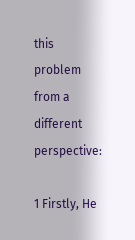this problem from a different perspective:

1 Firstly, He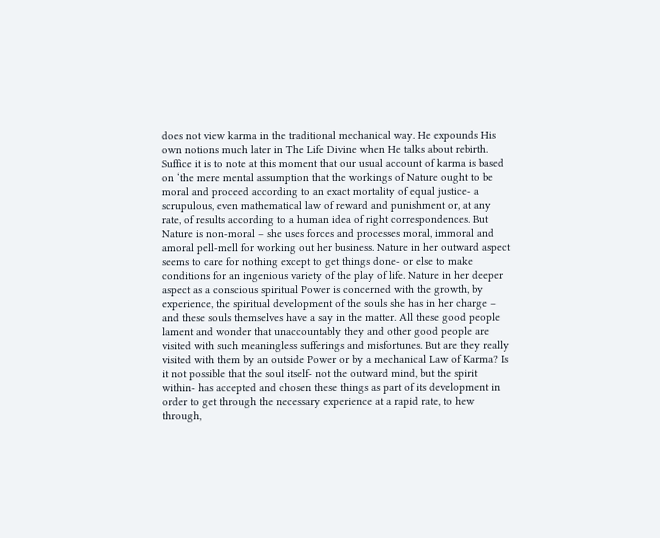does not view karma in the traditional mechanical way. He expounds His own notions much later in The Life Divine when He talks about rebirth. Suffice it is to note at this moment that our usual account of karma is based on ‘the mere mental assumption that the workings of Nature ought to be moral and proceed according to an exact mortality of equal justice- a scrupulous, even mathematical law of reward and punishment or, at any rate, of results according to a human idea of right correspondences. But Nature is non-moral – she uses forces and processes moral, immoral and amoral pell-mell for working out her business. Nature in her outward aspect seems to care for nothing except to get things done- or else to make conditions for an ingenious variety of the play of life. Nature in her deeper aspect as a conscious spiritual Power is concerned with the growth, by experience, the spiritual development of the souls she has in her charge – and these souls themselves have a say in the matter. All these good people lament and wonder that unaccountably they and other good people are visited with such meaningless sufferings and misfortunes. But are they really visited with them by an outside Power or by a mechanical Law of Karma? Is it not possible that the soul itself- not the outward mind, but the spirit within- has accepted and chosen these things as part of its development in order to get through the necessary experience at a rapid rate, to hew through,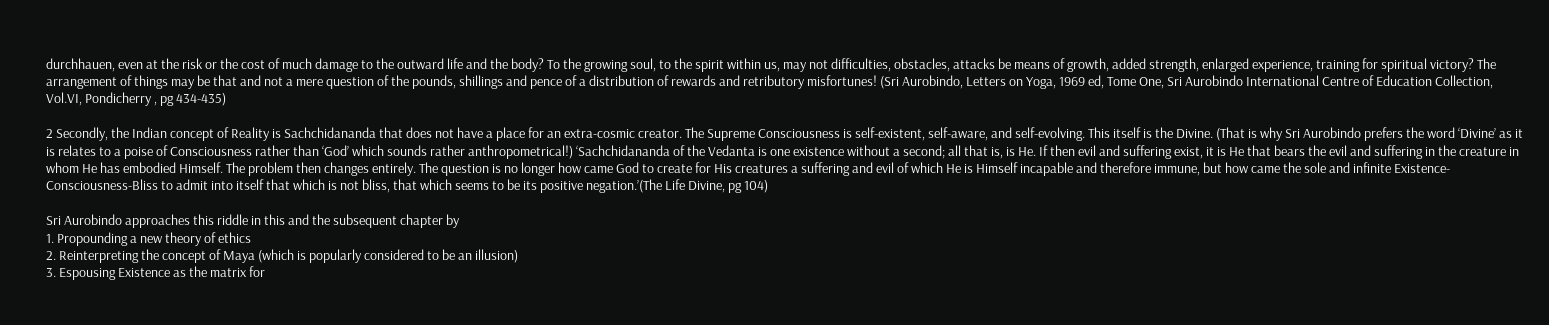durchhauen, even at the risk or the cost of much damage to the outward life and the body? To the growing soul, to the spirit within us, may not difficulties, obstacles, attacks be means of growth, added strength, enlarged experience, training for spiritual victory? The arrangement of things may be that and not a mere question of the pounds, shillings and pence of a distribution of rewards and retributory misfortunes! (Sri Aurobindo, Letters on Yoga, 1969 ed, Tome One, Sri Aurobindo International Centre of Education Collection, Vol.VI, Pondicherry , pg 434-435)

2 Secondly, the Indian concept of Reality is Sachchidananda that does not have a place for an extra-cosmic creator. The Supreme Consciousness is self-existent, self-aware, and self-evolving. This itself is the Divine. (That is why Sri Aurobindo prefers the word ‘Divine’ as it is relates to a poise of Consciousness rather than ‘God’ which sounds rather anthropometrical!) ‘Sachchidananda of the Vedanta is one existence without a second; all that is, is He. If then evil and suffering exist, it is He that bears the evil and suffering in the creature in whom He has embodied Himself. The problem then changes entirely. The question is no longer how came God to create for His creatures a suffering and evil of which He is Himself incapable and therefore immune, but how came the sole and infinite Existence-Consciousness-Bliss to admit into itself that which is not bliss, that which seems to be its positive negation.’(The Life Divine, pg 104)

Sri Aurobindo approaches this riddle in this and the subsequent chapter by
1. Propounding a new theory of ethics
2. Reinterpreting the concept of Maya (which is popularly considered to be an illusion)
3. Espousing Existence as the matrix for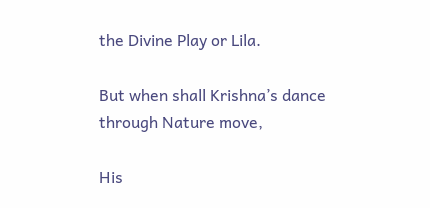the Divine Play or Lila.

But when shall Krishna’s dance through Nature move,

His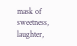mask of sweetness, laughter,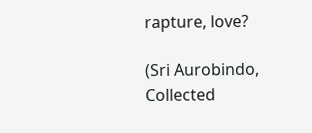rapture, love?

(Sri Aurobindo, Collected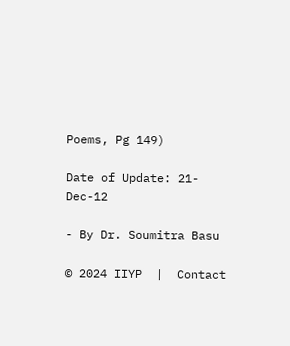Poems, Pg 149)

Date of Update: 21-Dec-12

- By Dr. Soumitra Basu

© 2024 IIYP  |  Contact